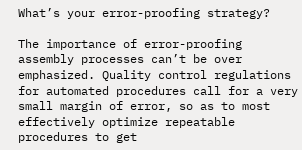What’s your error-proofing strategy?

The importance of error-proofing assembly processes can’t be over emphasized. Quality control regulations for automated procedures call for a very small margin of error, so as to most effectively optimize repeatable procedures to get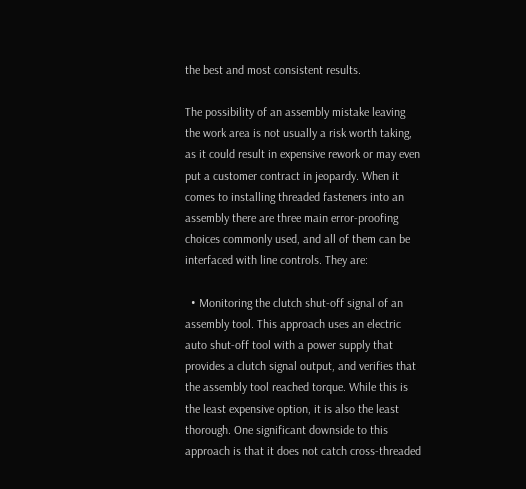the best and most consistent results.

The possibility of an assembly mistake leaving the work area is not usually a risk worth taking, as it could result in expensive rework or may even put a customer contract in jeopardy. When it comes to installing threaded fasteners into an assembly there are three main error-proofing choices commonly used, and all of them can be interfaced with line controls. They are:

  • Monitoring the clutch shut-off signal of an assembly tool. This approach uses an electric auto shut-off tool with a power supply that provides a clutch signal output, and verifies that the assembly tool reached torque. While this is the least expensive option, it is also the least thorough. One significant downside to this approach is that it does not catch cross-threaded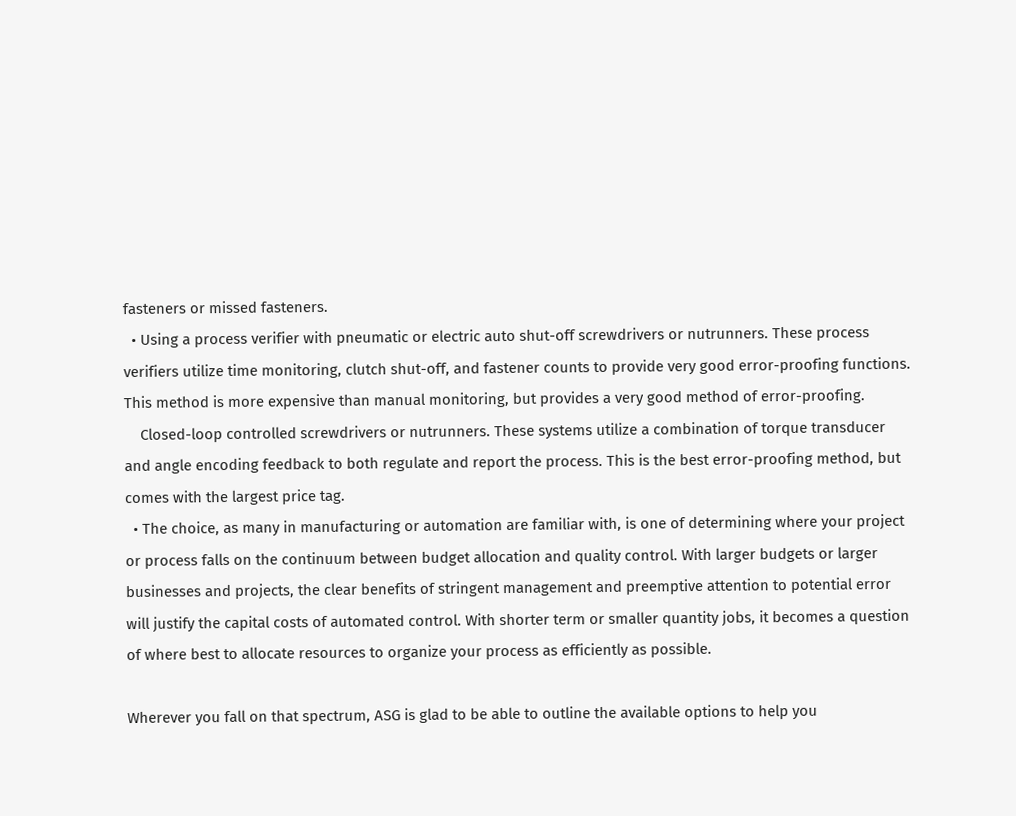fasteners or missed fasteners.
  • Using a process verifier with pneumatic or electric auto shut-off screwdrivers or nutrunners. These process verifiers utilize time monitoring, clutch shut-off, and fastener counts to provide very good error-proofing functions. This method is more expensive than manual monitoring, but provides a very good method of error-proofing.
    Closed-loop controlled screwdrivers or nutrunners. These systems utilize a combination of torque transducer and angle encoding feedback to both regulate and report the process. This is the best error-proofing method, but comes with the largest price tag.
  • The choice, as many in manufacturing or automation are familiar with, is one of determining where your project or process falls on the continuum between budget allocation and quality control. With larger budgets or larger businesses and projects, the clear benefits of stringent management and preemptive attention to potential error will justify the capital costs of automated control. With shorter term or smaller quantity jobs, it becomes a question of where best to allocate resources to organize your process as efficiently as possible.

Wherever you fall on that spectrum, ASG is glad to be able to outline the available options to help you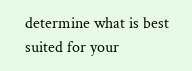determine what is best suited for your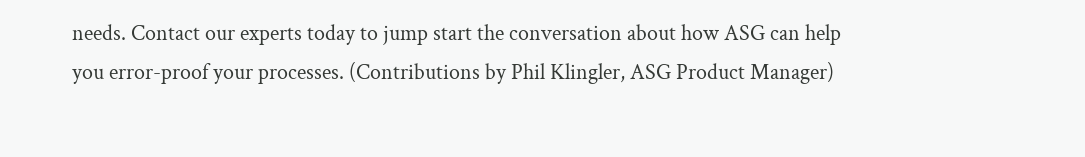needs. Contact our experts today to jump start the conversation about how ASG can help you error-proof your processes. (Contributions by Phil Klingler, ASG Product Manager)